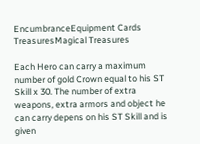EncumbranceEquipment Cards
TreasuresMagical Treasures

Each Hero can carry a maximum number of gold Crown equal to his ST Skill x 30. The number of extra weapons, extra armors and object he can carry depens on his ST Skill and is given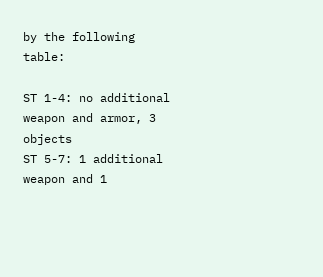by the following table:

ST 1-4: no additional weapon and armor, 3 objects
ST 5-7: 1 additional weapon and 1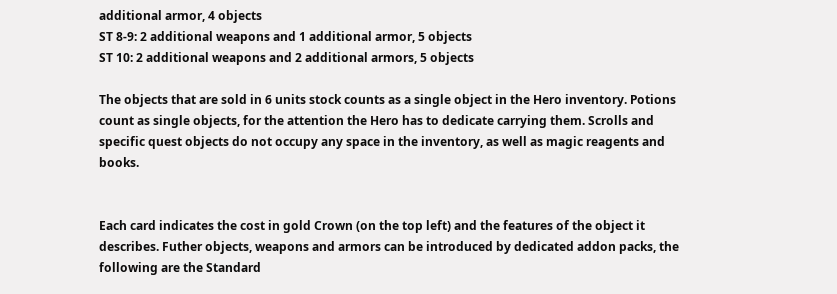additional armor, 4 objects
ST 8-9: 2 additional weapons and 1 additional armor, 5 objects
ST 10: 2 additional weapons and 2 additional armors, 5 objects

The objects that are sold in 6 units stock counts as a single object in the Hero inventory. Potions count as single objects, for the attention the Hero has to dedicate carrying them. Scrolls and specific quest objects do not occupy any space in the inventory, as well as magic reagents and books.


Each card indicates the cost in gold Crown (on the top left) and the features of the object it describes. Futher objects, weapons and armors can be introduced by dedicated addon packs, the following are the Standard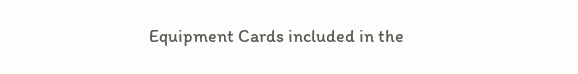Equipment Cards included in the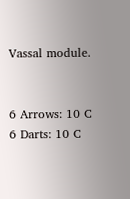Vassal module.


6 Arrows: 10 C
6 Darts: 10 C